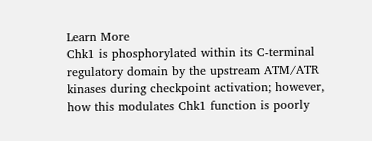Learn More
Chk1 is phosphorylated within its C-terminal regulatory domain by the upstream ATM/ATR kinases during checkpoint activation; however, how this modulates Chk1 function is poorly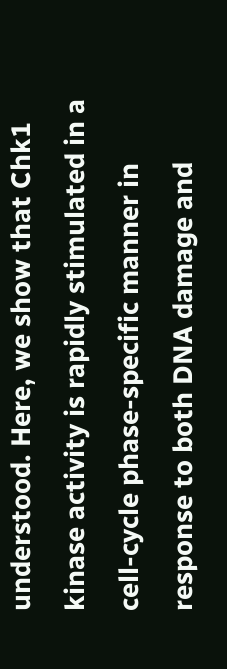understood. Here, we show that Chk1 kinase activity is rapidly stimulated in a cell-cycle phase-specific manner in response to both DNA damage and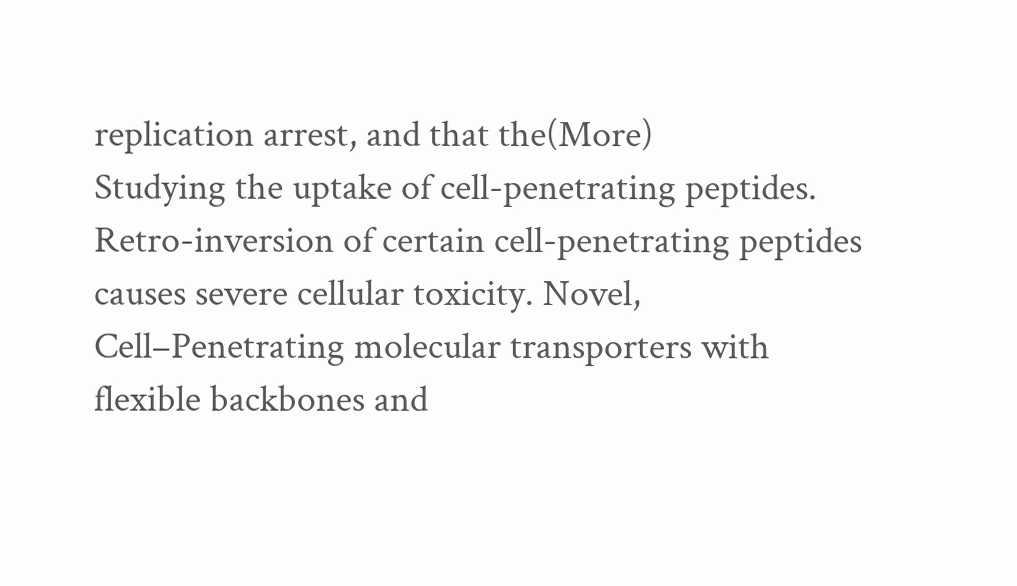replication arrest, and that the(More)
Studying the uptake of cell-penetrating peptides. Retro-inversion of certain cell-penetrating peptides causes severe cellular toxicity. Novel, Cell–Penetrating molecular transporters with flexible backbones and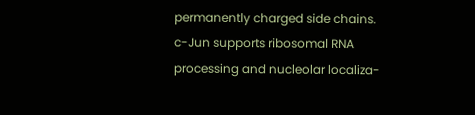permanently charged side chains. c-Jun supports ribosomal RNA processing and nucleolar localiza-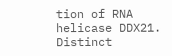tion of RNA helicase DDX21. Distinct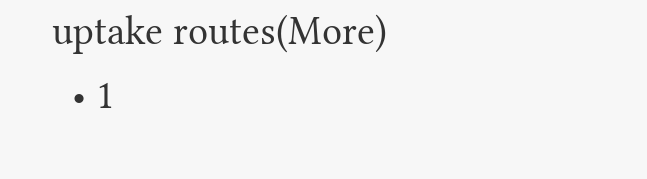uptake routes(More)
  • 1